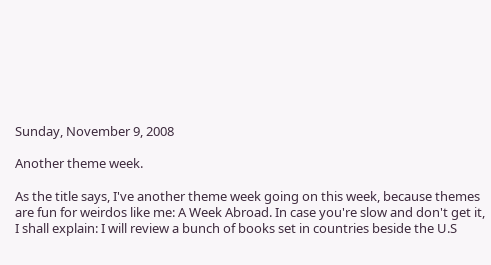Sunday, November 9, 2008

Another theme week.

As the title says, I've another theme week going on this week, because themes are fun for weirdos like me: A Week Abroad. In case you're slow and don't get it, I shall explain: I will review a bunch of books set in countries beside the U.S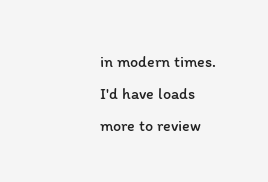in modern times. I'd have loads more to review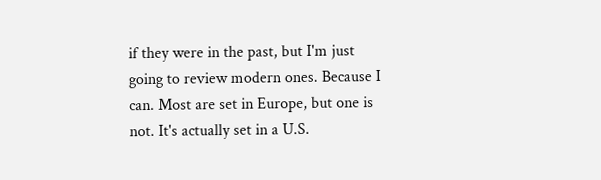if they were in the past, but I'm just going to review modern ones. Because I can. Most are set in Europe, but one is not. It's actually set in a U.S.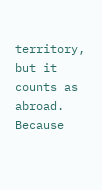territory, but it counts as abroad. Because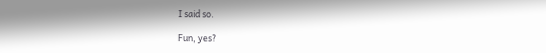I said so.

Fun, yes?